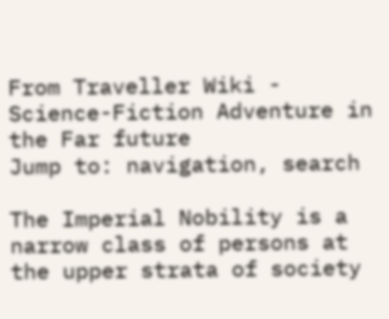From Traveller Wiki - Science-Fiction Adventure in the Far future
Jump to: navigation, search

The Imperial Nobility is a narrow class of persons at the upper strata of society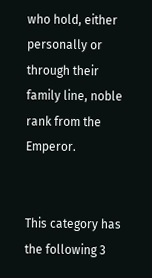who hold, either personally or through their family line, noble rank from the Emperor.


This category has the following 3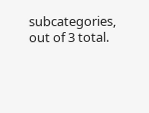subcategories, out of 3 total.